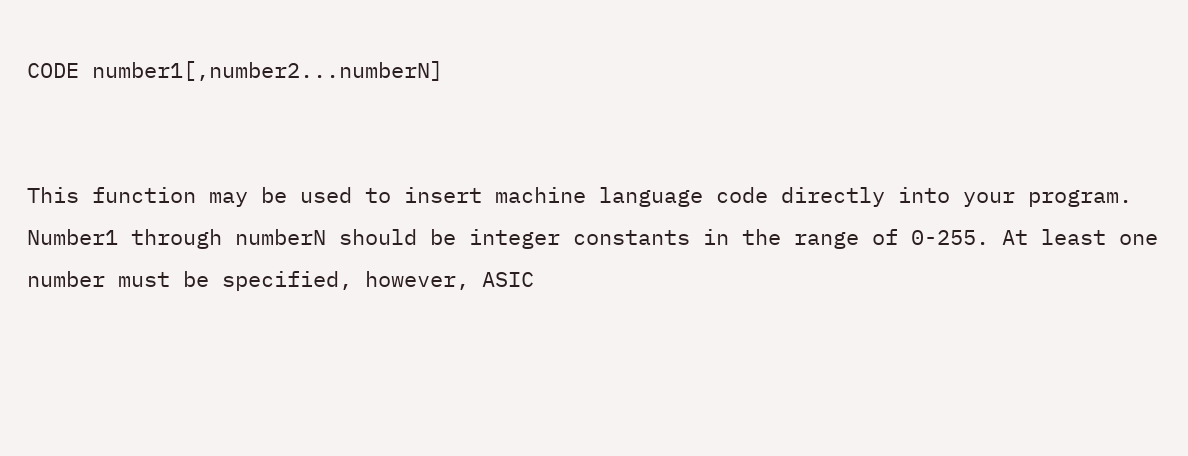CODE number1[,number2...numberN]


This function may be used to insert machine language code directly into your program. Number1 through numberN should be integer constants in the range of 0-255. At least one number must be specified, however, ASIC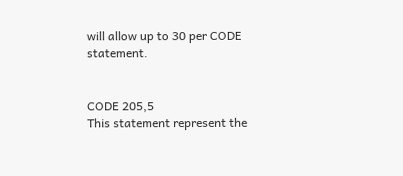will allow up to 30 per CODE statement.


CODE 205,5
This statement represent the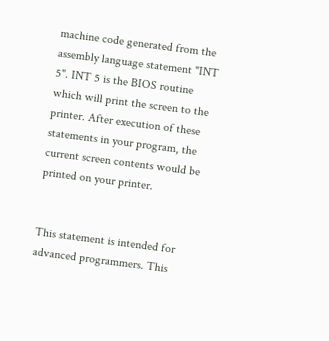machine code generated from the assembly language statement "INT 5". INT 5 is the BIOS routine which will print the screen to the printer. After execution of these statements in your program, the current screen contents would be printed on your printer.


This statement is intended for advanced programmers. This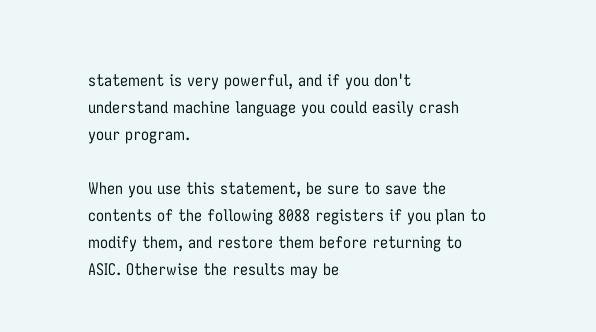statement is very powerful, and if you don't understand machine language you could easily crash your program.

When you use this statement, be sure to save the contents of the following 8088 registers if you plan to modify them, and restore them before returning to ASIC. Otherwise the results may be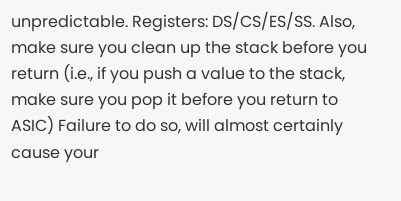unpredictable. Registers: DS/CS/ES/SS. Also, make sure you clean up the stack before you return (i.e., if you push a value to the stack, make sure you pop it before you return to ASIC) Failure to do so, will almost certainly cause your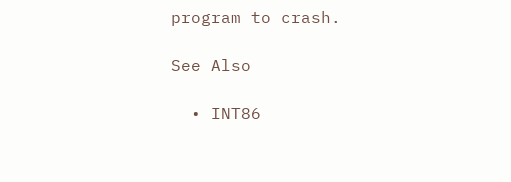program to crash.

See Also

  • INT86